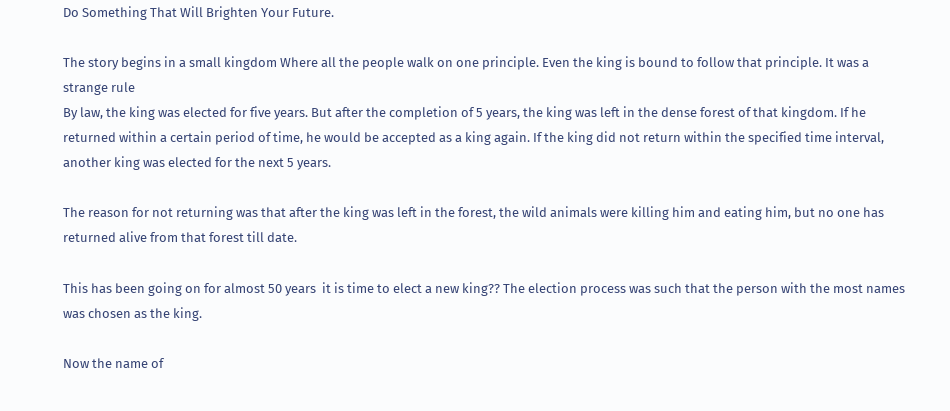Do Something That Will Brighten Your Future.

The story begins in a small kingdom Where all the people walk on one principle. Even the king is bound to follow that principle. It was a strange rule
By law, the king was elected for five years. But after the completion of 5 years, the king was left in the dense forest of that kingdom. If he returned within a certain period of time, he would be accepted as a king again. If the king did not return within the specified time interval, another king was elected for the next 5 years.

The reason for not returning was that after the king was left in the forest, the wild animals were killing him and eating him, but no one has returned alive from that forest till date.

This has been going on for almost 50 years  it is time to elect a new king?? The election process was such that the person with the most names was chosen as the king.

Now the name of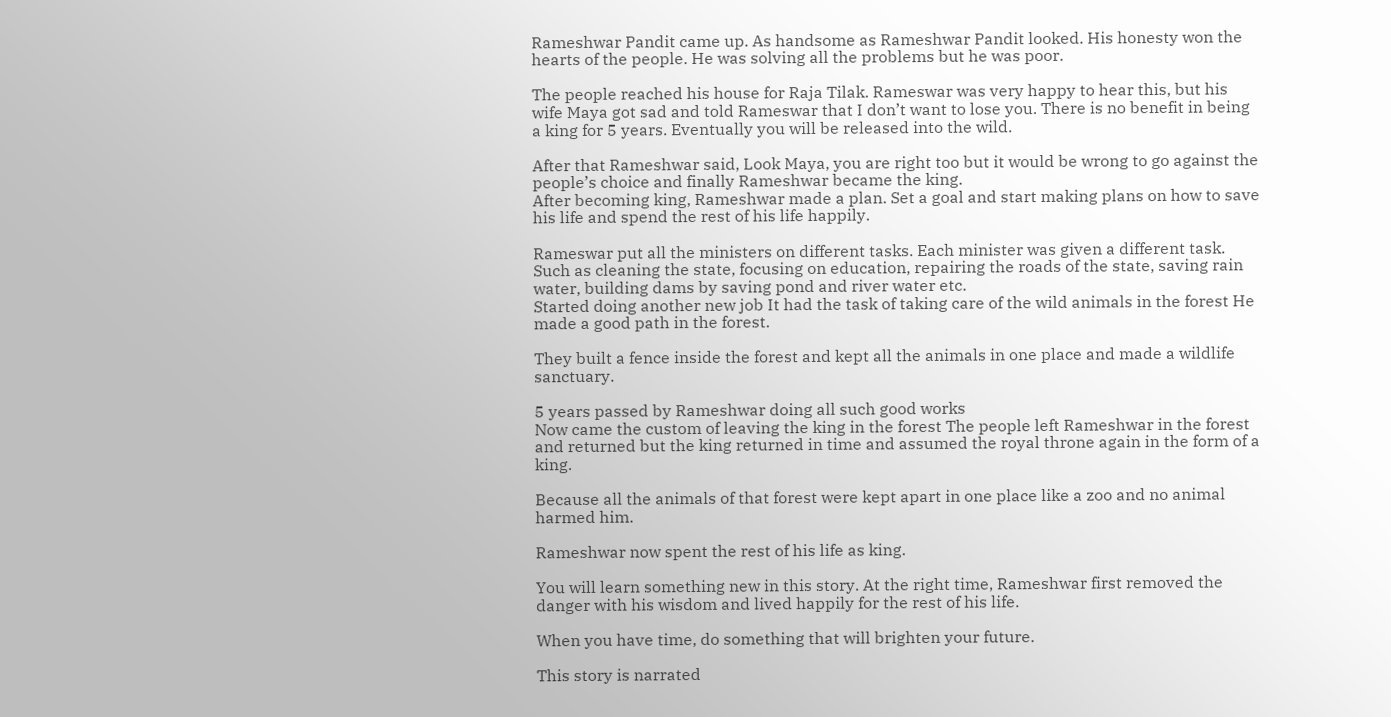Rameshwar Pandit came up. As handsome as Rameshwar Pandit looked. His honesty won the hearts of the people. He was solving all the problems but he was poor.

The people reached his house for Raja Tilak. Rameswar was very happy to hear this, but his wife Maya got sad and told Rameswar that I don’t want to lose you. There is no benefit in being a king for 5 years. Eventually you will be released into the wild.

After that Rameshwar said, Look Maya, you are right too but it would be wrong to go against the people’s choice and finally Rameshwar became the king.
After becoming king, Rameshwar made a plan. Set a goal and start making plans on how to save his life and spend the rest of his life happily.

Rameswar put all the ministers on different tasks. Each minister was given a different task.
Such as cleaning the state, focusing on education, repairing the roads of the state, saving rain water, building dams by saving pond and river water etc.
Started doing another new job It had the task of taking care of the wild animals in the forest He made a good path in the forest.

They built a fence inside the forest and kept all the animals in one place and made a wildlife sanctuary.

5 years passed by Rameshwar doing all such good works
Now came the custom of leaving the king in the forest The people left Rameshwar in the forest and returned but the king returned in time and assumed the royal throne again in the form of a king.

Because all the animals of that forest were kept apart in one place like a zoo and no animal harmed him.

Rameshwar now spent the rest of his life as king.

You will learn something new in this story. At the right time, Rameshwar first removed the danger with his wisdom and lived happily for the rest of his life.

When you have time, do something that will brighten your future.

This story is narrated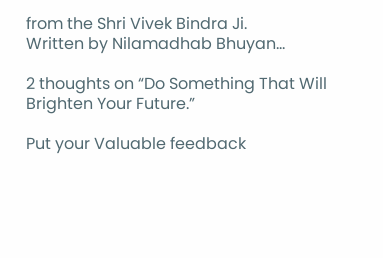from the Shri Vivek Bindra Ji.
Written by Nilamadhab Bhuyan…

2 thoughts on “Do Something That Will Brighten Your Future.”

Put your Valuable feedback